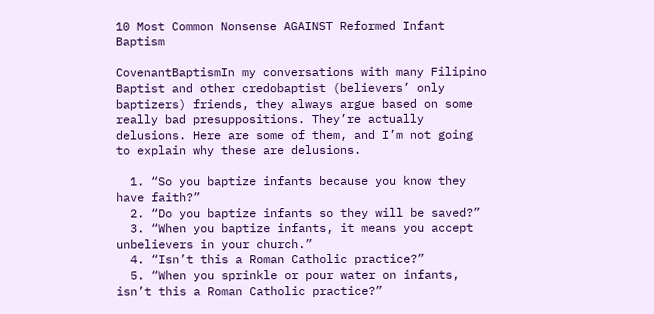10 Most Common Nonsense AGAINST Reformed Infant Baptism

CovenantBaptismIn my conversations with many Filipino Baptist and other credobaptist (believers’ only baptizers) friends, they always argue based on some really bad presuppositions. They’re actually delusions. Here are some of them, and I’m not going to explain why these are delusions.

  1. “So you baptize infants because you know they have faith?”
  2. “Do you baptize infants so they will be saved?”
  3. “When you baptize infants, it means you accept unbelievers in your church.”
  4. “Isn’t this a Roman Catholic practice?”
  5. “When you sprinkle or pour water on infants, isn’t this a Roman Catholic practice?”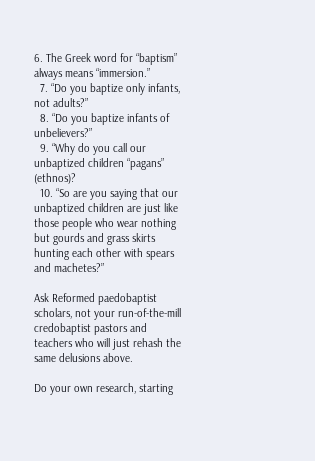6. The Greek word for “baptism” always means “immersion.”
  7. “Do you baptize only infants, not adults?”
  8. “Do you baptize infants of unbelievers?”
  9. “Why do you call our unbaptized children “pagans” (ethnos)?
  10. “So are you saying that our unbaptized children are just like those people who wear nothing but gourds and grass skirts hunting each other with spears and machetes?”

Ask Reformed paedobaptist scholars, not your run-of-the-mill credobaptist pastors and teachers who will just rehash the same delusions above.

Do your own research, starting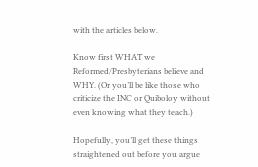with the articles below.

Know first WHAT we Reformed/Presbyterians believe and WHY. (Or you’ll be like those who criticize the INC or Quiboloy without even knowing what they teach.)

Hopefully, you’ll get these things straightened out before you argue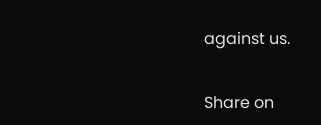against us.


Share on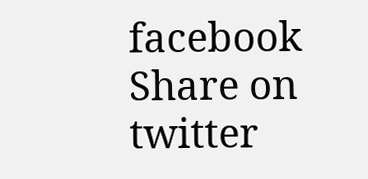facebook
Share on twitter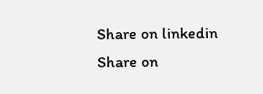Share on linkedin
Share on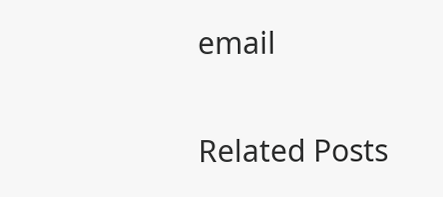email

Related Posts